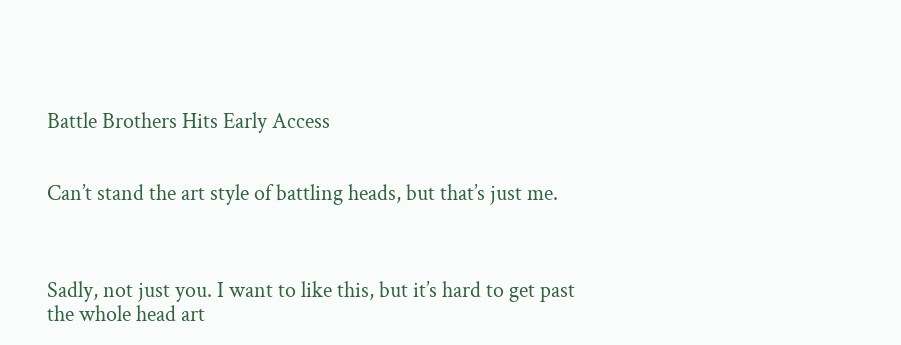Battle Brothers Hits Early Access


Can’t stand the art style of battling heads, but that’s just me.



Sadly, not just you. I want to like this, but it’s hard to get past the whole head art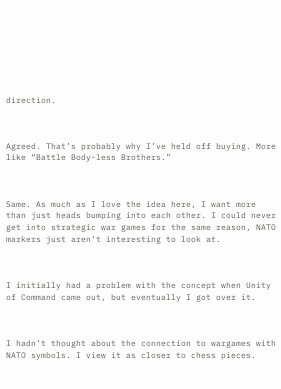direction.



Agreed. That’s probably why I’ve held off buying. More like “Battle Body-less Brothers.”



Same. As much as I love the idea here, I want more than just heads bumping into each other. I could never get into strategic war games for the same reason, NATO markers just aren’t interesting to look at.



I initially had a problem with the concept when Unity of Command came out, but eventually I got over it.



I hadn’t thought about the connection to wargames with NATO symbols. I view it as closer to chess pieces.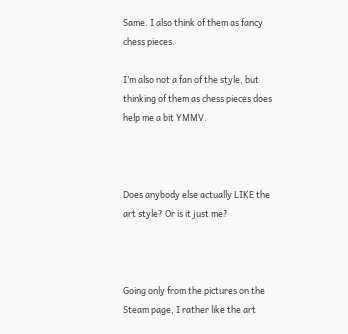Same. I also think of them as fancy chess pieces.

I’m also not a fan of the style, but thinking of them as chess pieces does help me a bit YMMV.



Does anybody else actually LIKE the art style? Or is it just me?



Going only from the pictures on the Steam page, I rather like the art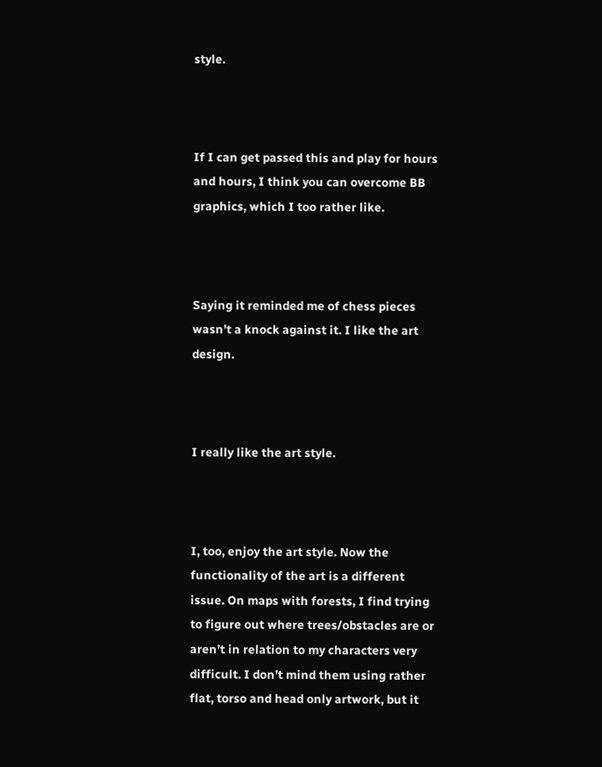style.



If I can get passed this and play for hours and hours, I think you can overcome BB graphics, which I too rather like.



Saying it reminded me of chess pieces wasn’t a knock against it. I like the art design.



I really like the art style.



I, too, enjoy the art style. Now the functionality of the art is a different issue. On maps with forests, I find trying to figure out where trees/obstacles are or aren’t in relation to my characters very difficult. I don’t mind them using rather flat, torso and head only artwork, but it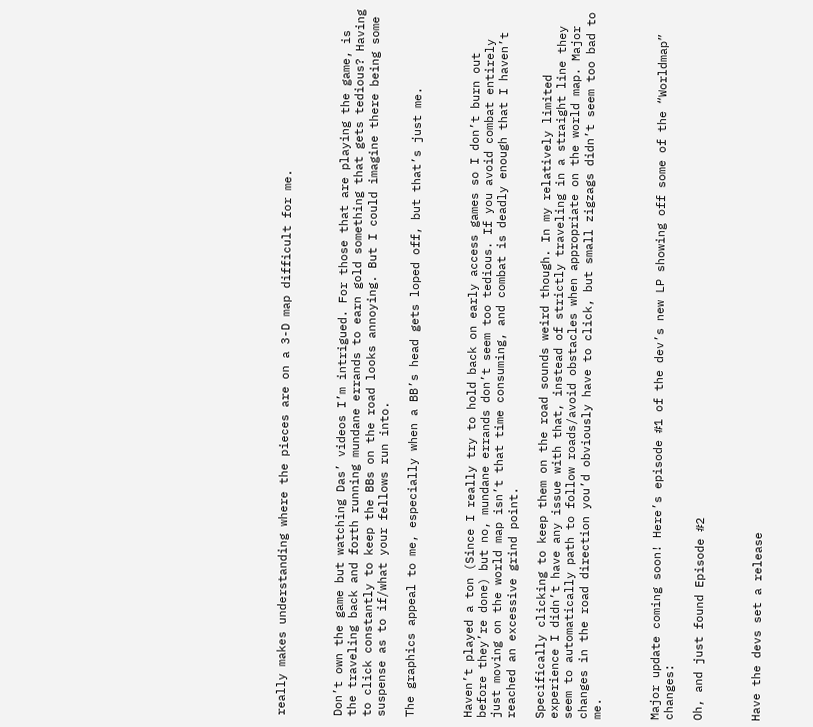really makes understanding where the pieces are on a 3-D map difficult for me.



Don’t own the game but watching Das’ videos I’m intrigued. For those that are playing the game, is the traveling back and forth running mundane errands to earn gold something that gets tedious? Having to click constantly to keep the BBs on the road looks annoying. But I could imagine there being some suspense as to if/what your fellows run into.

The graphics appeal to me, especially when a BB’s head gets loped off, but that’s just me.



Haven’t played a ton (Since I really try to hold back on early access games so I don’t burn out before they’re done) but no, mundane errands don’t seem too tedious. If you avoid combat entirely just moving on the world map isn’t that time consuming, and combat is deadly enough that I haven’t reached an excessive grind point.

Specifically clicking to keep them on the road sounds weird though. In my relatively limited experience I didn’t have any issue with that, instead of strictly traveling in a straight line they seem to automatically path to follow roads/avoid obstacles when appropriate on the world map. Major changes in the road direction you’d obviously have to click, but small zigzags didn’t seem too bad to me.



Major update coming soon! Here’s episode #1 of the dev’s new LP showing off some of the “Worldmap” changes:

Oh, and just found Episode #2



Have the devs set a release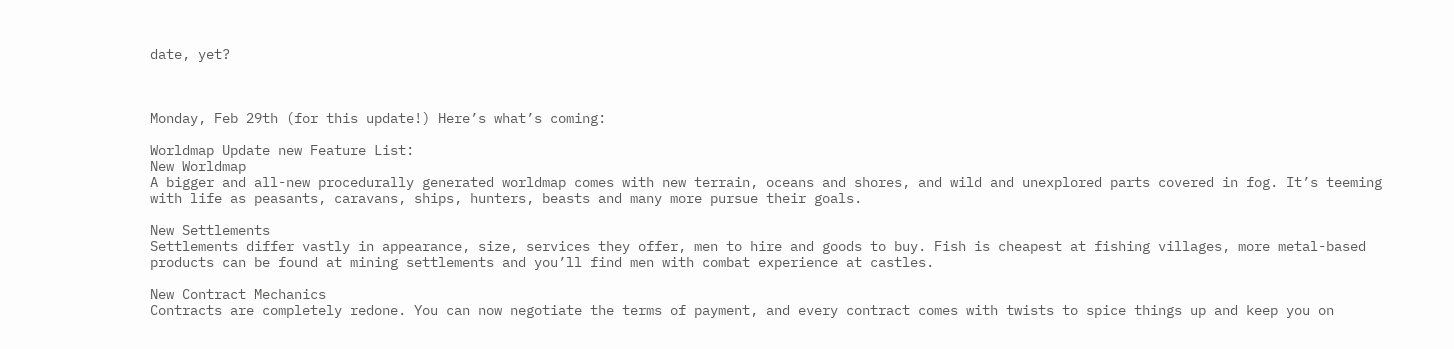date, yet?



Monday, Feb 29th (for this update!) Here’s what’s coming:

Worldmap Update new Feature List:
New Worldmap
A bigger and all-new procedurally generated worldmap comes with new terrain, oceans and shores, and wild and unexplored parts covered in fog. It’s teeming with life as peasants, caravans, ships, hunters, beasts and many more pursue their goals.

New Settlements
Settlements differ vastly in appearance, size, services they offer, men to hire and goods to buy. Fish is cheapest at fishing villages, more metal-based products can be found at mining settlements and you’ll find men with combat experience at castles.

New Contract Mechanics
Contracts are completely redone. You can now negotiate the terms of payment, and every contract comes with twists to spice things up and keep you on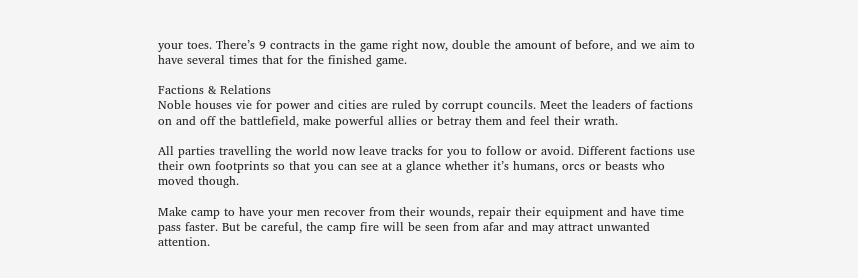your toes. There’s 9 contracts in the game right now, double the amount of before, and we aim to have several times that for the finished game.

Factions & Relations
Noble houses vie for power and cities are ruled by corrupt councils. Meet the leaders of factions on and off the battlefield, make powerful allies or betray them and feel their wrath.

All parties travelling the world now leave tracks for you to follow or avoid. Different factions use their own footprints so that you can see at a glance whether it’s humans, orcs or beasts who moved though.

Make camp to have your men recover from their wounds, repair their equipment and have time pass faster. But be careful, the camp fire will be seen from afar and may attract unwanted attention.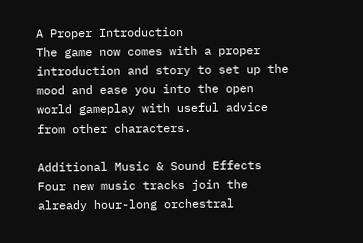A Proper Introduction
The game now comes with a proper introduction and story to set up the mood and ease you into the open world gameplay with useful advice from other characters.

Additional Music & Sound Effects
Four new music tracks join the already hour-long orchestral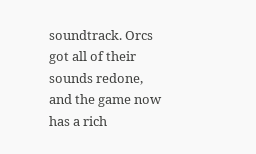soundtrack. Orcs got all of their sounds redone, and the game now has a rich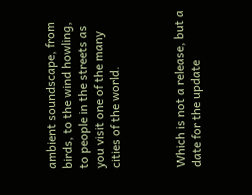ambient soundscape, from birds, to the wind howling, to people in the streets as you visit one of the many cities of the world.



Which is not a release, but a date for the update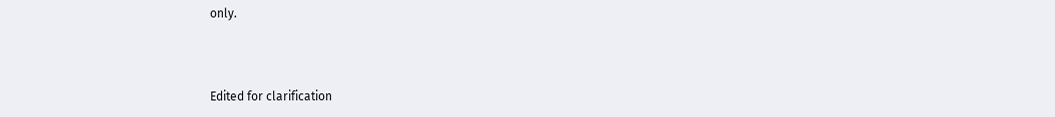only.



Edited for clarification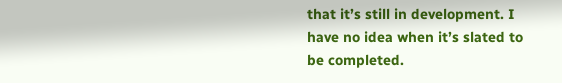that it’s still in development. I have no idea when it’s slated to be completed.